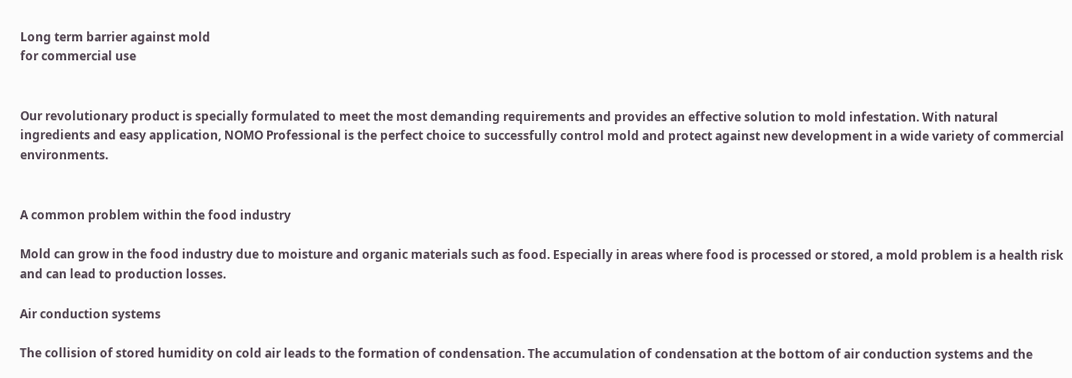Long term barrier against mold
for commercial use


Our revolutionary product is specially formulated to meet the most demanding requirements and provides an effective solution to mold infestation. With natural ingredients and easy application, NOMO Professional is the perfect choice to successfully control mold and protect against new development in a wide variety of commercial environments.


A common problem within the food industry

Mold can grow in the food industry due to moisture and organic materials such as food. Especially in areas where food is processed or stored, a mold problem is a health risk and can lead to production losses.

Air conduction systems

The collision of stored humidity on cold air leads to the formation of condensation. The accumulation of condensation at the bottom of air conduction systems and the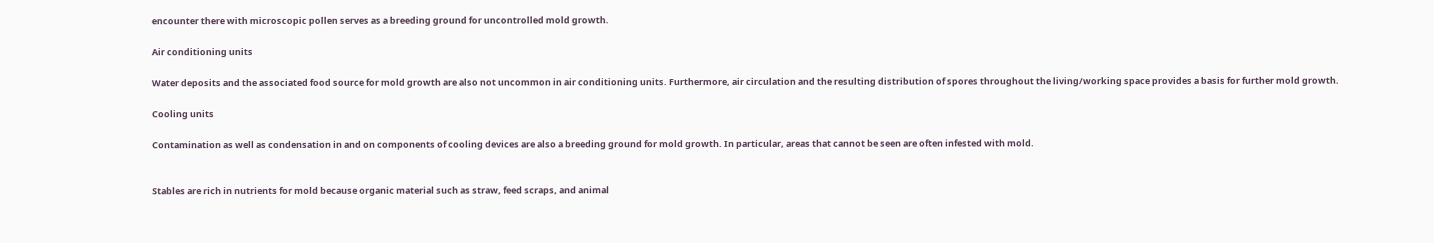encounter there with microscopic pollen serves as a breeding ground for uncontrolled mold growth.

Air conditioning units

Water deposits and the associated food source for mold growth are also not uncommon in air conditioning units. Furthermore, air circulation and the resulting distribution of spores throughout the living/working space provides a basis for further mold growth.

Cooling units

Contamination as well as condensation in and on components of cooling devices are also a breeding ground for mold growth. In particular, areas that cannot be seen are often infested with mold.


Stables are rich in nutrients for mold because organic material such as straw, feed scraps, and animal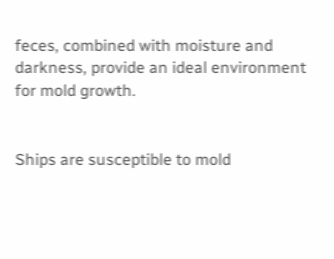feces, combined with moisture and darkness, provide an ideal environment for mold growth.


Ships are susceptible to mold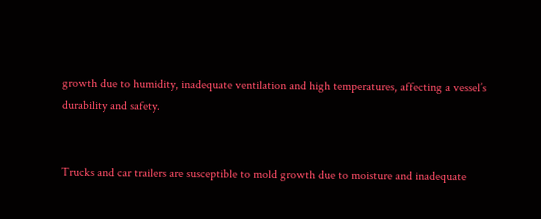growth due to humidity, inadequate ventilation and high temperatures, affecting a vessel’s durability and safety.


Trucks and car trailers are susceptible to mold growth due to moisture and inadequate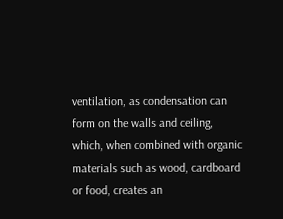ventilation, as condensation can form on the walls and ceiling, which, when combined with organic materials such as wood, cardboard or food, creates an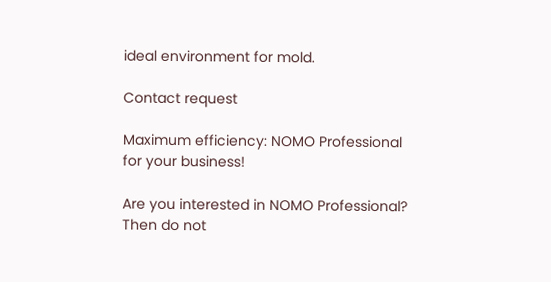ideal environment for mold.

Contact request

Maximum efficiency: NOMO Professional for your business!

Are you interested in NOMO Professional? Then do not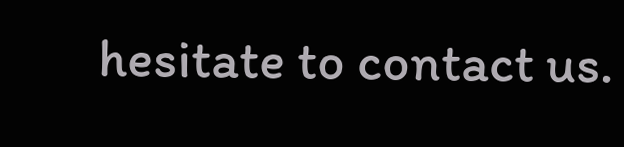hesitate to contact us.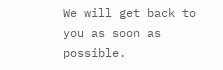We will get back to you as soon as possible.